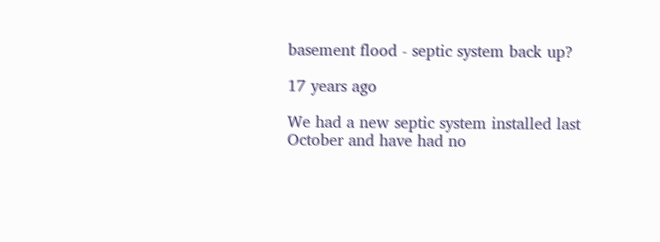basement flood - septic system back up?

17 years ago

We had a new septic system installed last October and have had no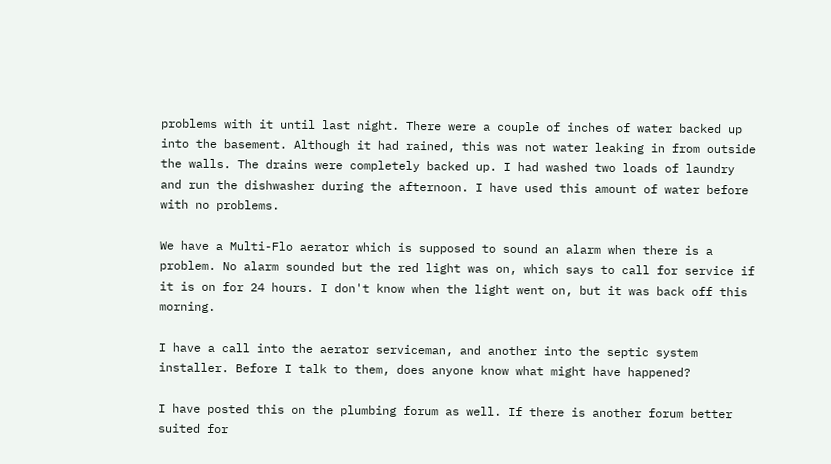problems with it until last night. There were a couple of inches of water backed up into the basement. Although it had rained, this was not water leaking in from outside the walls. The drains were completely backed up. I had washed two loads of laundry and run the dishwasher during the afternoon. I have used this amount of water before with no problems.

We have a Multi-Flo aerator which is supposed to sound an alarm when there is a problem. No alarm sounded but the red light was on, which says to call for service if it is on for 24 hours. I don't know when the light went on, but it was back off this morning.

I have a call into the aerator serviceman, and another into the septic system installer. Before I talk to them, does anyone know what might have happened?

I have posted this on the plumbing forum as well. If there is another forum better suited for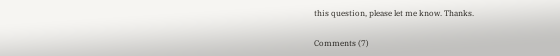this question, please let me know. Thanks.

Comments (7)